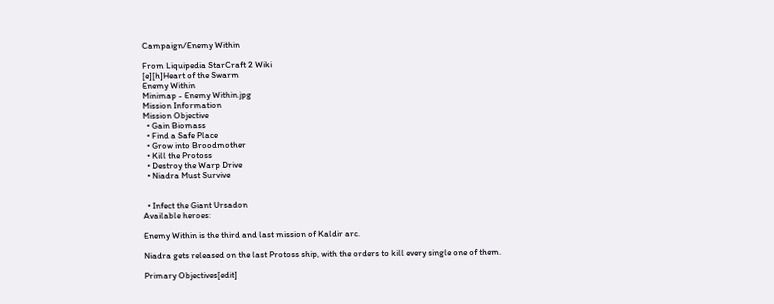Campaign/Enemy Within

From Liquipedia StarCraft 2 Wiki
[e][h]Heart of the Swarm
Enemy Within
Minimap - Enemy Within.jpg
Mission Information
Mission Objective
  • Gain Biomass
  • Find a Safe Place
  • Grow into Broodmother
  • Kill the Protoss
  • Destroy the Warp Drive
  • Niadra Must Survive


  • Infect the Giant Ursadon
Available heroes:

Enemy Within is the third and last mission of Kaldir arc.

Niadra gets released on the last Protoss ship, with the orders to kill every single one of them.

Primary Objectives[edit]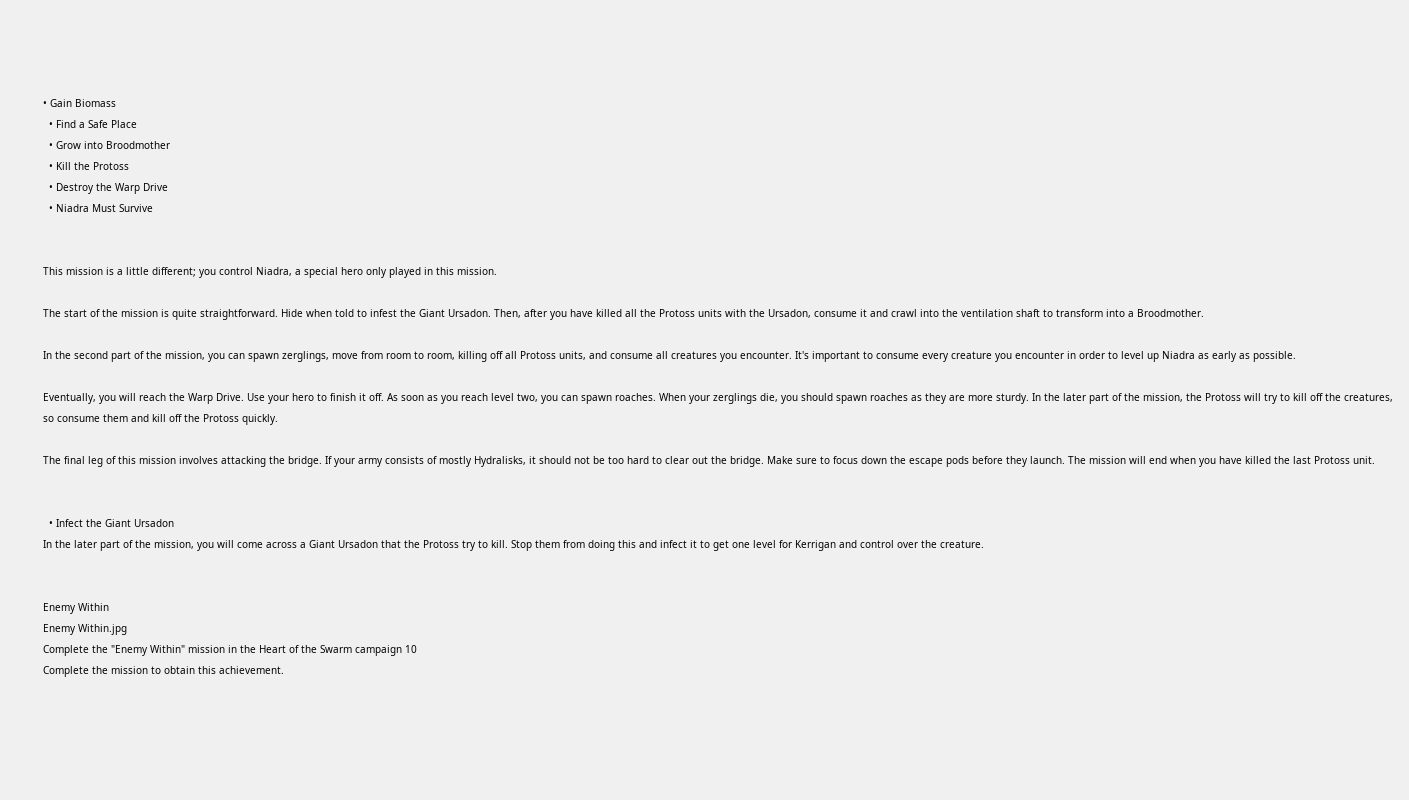• Gain Biomass
  • Find a Safe Place
  • Grow into Broodmother
  • Kill the Protoss
  • Destroy the Warp Drive
  • Niadra Must Survive


This mission is a little different; you control Niadra, a special hero only played in this mission.

The start of the mission is quite straightforward. Hide when told to infest the Giant Ursadon. Then, after you have killed all the Protoss units with the Ursadon, consume it and crawl into the ventilation shaft to transform into a Broodmother.

In the second part of the mission, you can spawn zerglings, move from room to room, killing off all Protoss units, and consume all creatures you encounter. It's important to consume every creature you encounter in order to level up Niadra as early as possible.

Eventually, you will reach the Warp Drive. Use your hero to finish it off. As soon as you reach level two, you can spawn roaches. When your zerglings die, you should spawn roaches as they are more sturdy. In the later part of the mission, the Protoss will try to kill off the creatures, so consume them and kill off the Protoss quickly.

The final leg of this mission involves attacking the bridge. If your army consists of mostly Hydralisks, it should not be too hard to clear out the bridge. Make sure to focus down the escape pods before they launch. The mission will end when you have killed the last Protoss unit.


  • Infect the Giant Ursadon
In the later part of the mission, you will come across a Giant Ursadon that the Protoss try to kill. Stop them from doing this and infect it to get one level for Kerrigan and control over the creature.


Enemy Within
Enemy Within.jpg
Complete the "Enemy Within" mission in the Heart of the Swarm campaign 10
Complete the mission to obtain this achievement.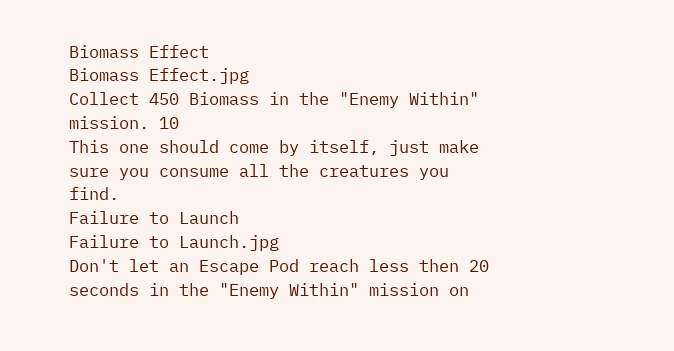Biomass Effect
Biomass Effect.jpg
Collect 450 Biomass in the "Enemy Within" mission. 10
This one should come by itself, just make sure you consume all the creatures you find.
Failure to Launch
Failure to Launch.jpg
Don't let an Escape Pod reach less then 20 seconds in the "Enemy Within" mission on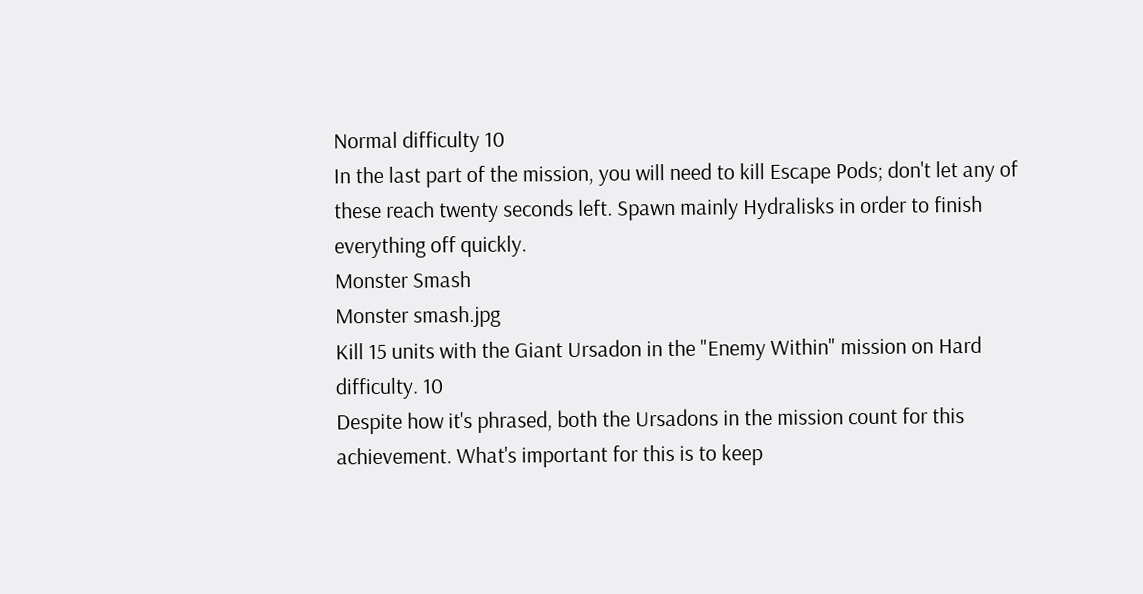Normal difficulty 10
In the last part of the mission, you will need to kill Escape Pods; don't let any of these reach twenty seconds left. Spawn mainly Hydralisks in order to finish everything off quickly.
Monster Smash
Monster smash.jpg
Kill 15 units with the Giant Ursadon in the "Enemy Within" mission on Hard difficulty. 10
Despite how it's phrased, both the Ursadons in the mission count for this achievement. What's important for this is to keep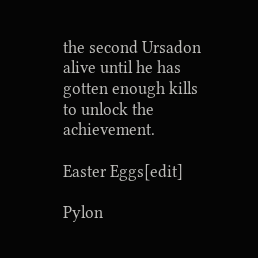the second Ursadon alive until he has gotten enough kills to unlock the achievement.

Easter Eggs[edit]

Pylon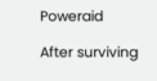Poweraid

After surviving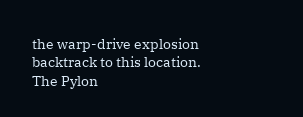the warp-drive explosion backtrack to this location. The Pylon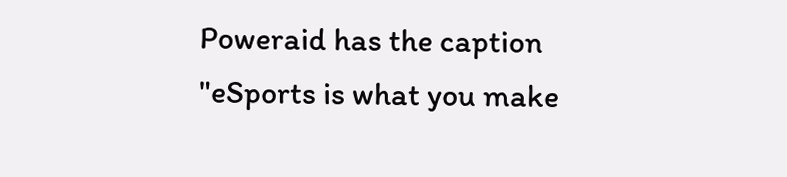Poweraid has the caption "eSports is what you make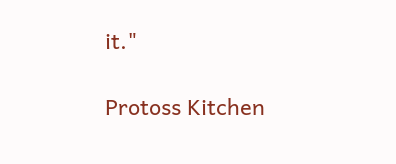it."

Protoss Kitchen